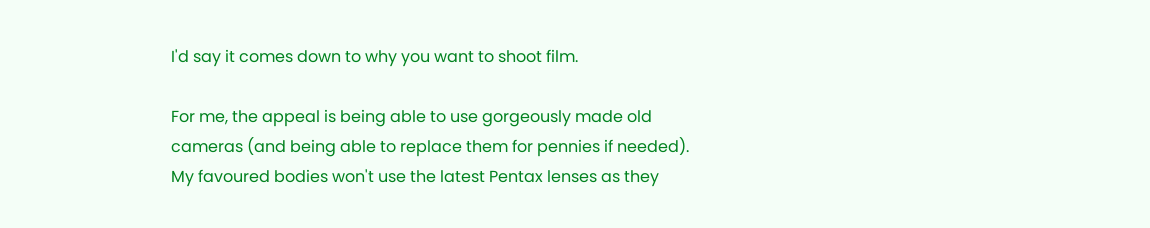I'd say it comes down to why you want to shoot film.

For me, the appeal is being able to use gorgeously made old cameras (and being able to replace them for pennies if needed). My favoured bodies won't use the latest Pentax lenses as they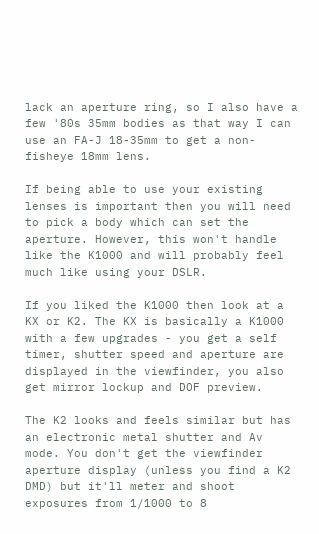lack an aperture ring, so I also have a few '80s 35mm bodies as that way I can use an FA-J 18-35mm to get a non-fisheye 18mm lens.

If being able to use your existing lenses is important then you will need to pick a body which can set the aperture. However, this won't handle like the K1000 and will probably feel much like using your DSLR.

If you liked the K1000 then look at a KX or K2. The KX is basically a K1000 with a few upgrades - you get a self timer, shutter speed and aperture are displayed in the viewfinder, you also get mirror lockup and DOF preview.

The K2 looks and feels similar but has an electronic metal shutter and Av mode. You don't get the viewfinder aperture display (unless you find a K2 DMD) but it'll meter and shoot exposures from 1/1000 to 8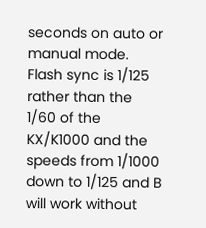seconds on auto or manual mode. Flash sync is 1/125 rather than the 1/60 of the KX/K1000 and the speeds from 1/1000 down to 1/125 and B will work without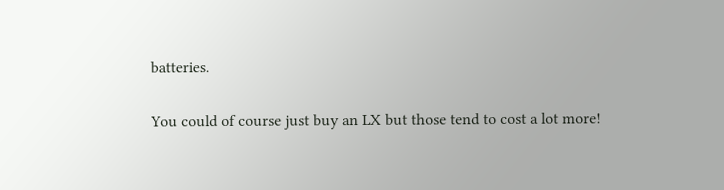batteries.

You could of course just buy an LX but those tend to cost a lot more!